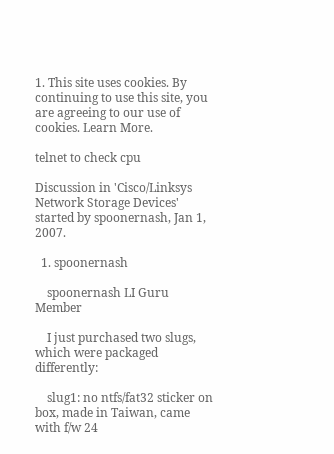1. This site uses cookies. By continuing to use this site, you are agreeing to our use of cookies. Learn More.

telnet to check cpu

Discussion in 'Cisco/Linksys Network Storage Devices' started by spoonernash, Jan 1, 2007.

  1. spoonernash

    spoonernash LI Guru Member

    I just purchased two slugs, which were packaged differently:

    slug1: no ntfs/fat32 sticker on box, made in Taiwan, came with f/w 24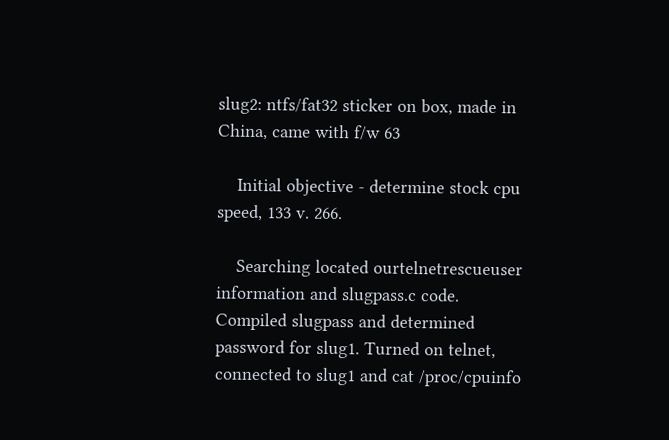slug2: ntfs/fat32 sticker on box, made in China, came with f/w 63

    Initial objective - determine stock cpu speed, 133 v. 266.

    Searching located ourtelnetrescueuser information and slugpass.c code. Compiled slugpass and determined password for slug1. Turned on telnet, connected to slug1 and cat /proc/cpuinfo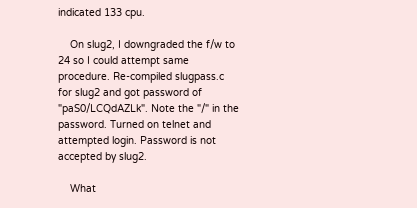indicated 133 cpu.

    On slug2, I downgraded the f/w to 24 so I could attempt same procedure. Re-compiled slugpass.c for slug2 and got password of "paS0/LCQdAZLk". Note the "/" in the password. Turned on telnet and attempted login. Password is not accepted by slug2.

    What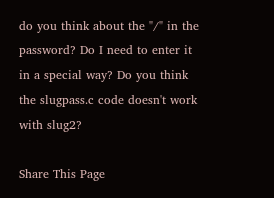do you think about the "/" in the password? Do I need to enter it in a special way? Do you think the slugpass.c code doesn't work with slug2?

Share This Page